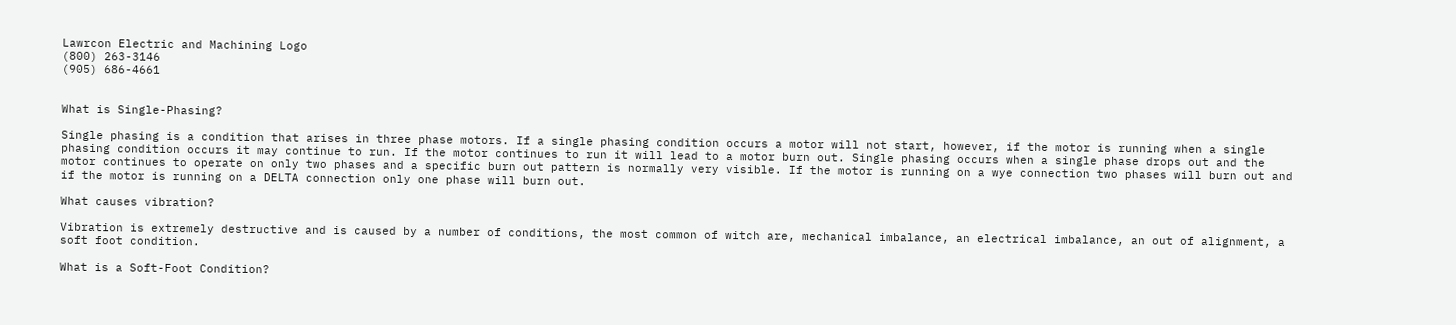Lawrcon Electric and Machining Logo
(800) 263-3146
(905) 686-4661


What is Single-Phasing?

Single phasing is a condition that arises in three phase motors. If a single phasing condition occurs a motor will not start, however, if the motor is running when a single phasing condition occurs it may continue to run. If the motor continues to run it will lead to a motor burn out. Single phasing occurs when a single phase drops out and the motor continues to operate on only two phases and a specific burn out pattern is normally very visible. If the motor is running on a wye connection two phases will burn out and if the motor is running on a DELTA connection only one phase will burn out.

What causes vibration?

Vibration is extremely destructive and is caused by a number of conditions, the most common of witch are, mechanical imbalance, an electrical imbalance, an out of alignment, a soft foot condition.

What is a Soft-Foot Condition?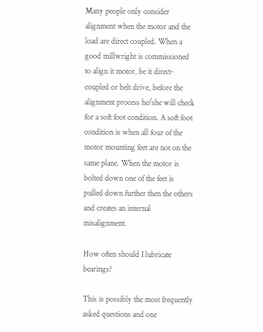Many people only consider alignment when the motor and the load are direct coupled. When a good millwright is commissioned to align it motor, be it direct-coupled or belt drive, before the alignment process he/she will check for a soft foot condition. A soft foot condition is when all four of the motor mounting feet are not on the same plane. When the motor is bolted down one of the feet is pulled down further then the others and creates an internal misalignment.

How often should I lubricate bearings?

This is possibly the most frequently asked questions and one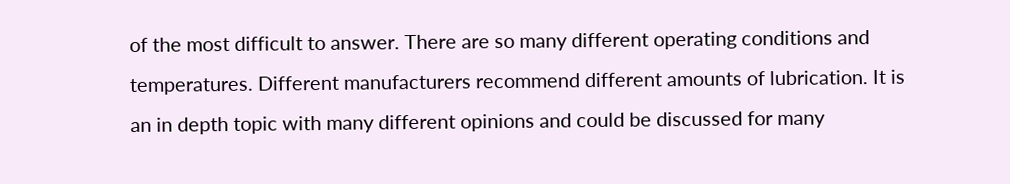of the most difficult to answer. There are so many different operating conditions and temperatures. Different manufacturers recommend different amounts of lubrication. It is an in depth topic with many different opinions and could be discussed for many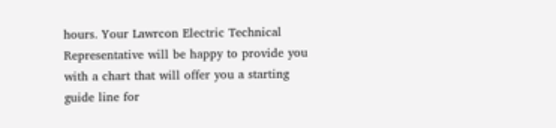hours. Your Lawrcon Electric Technical Representative will be happy to provide you with a chart that will offer you a starting guide line for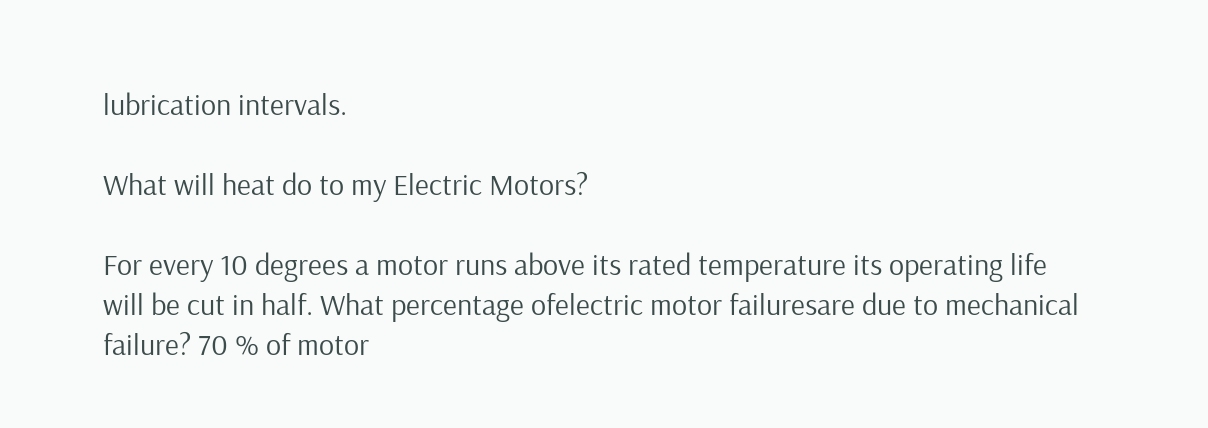lubrication intervals.

What will heat do to my Electric Motors?

For every 10 degrees a motor runs above its rated temperature its operating life will be cut in half. What percentage ofelectric motor failuresare due to mechanical failure? 70 % of motor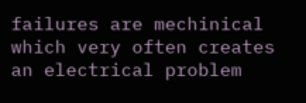failures are mechinical which very often creates an electrical problem